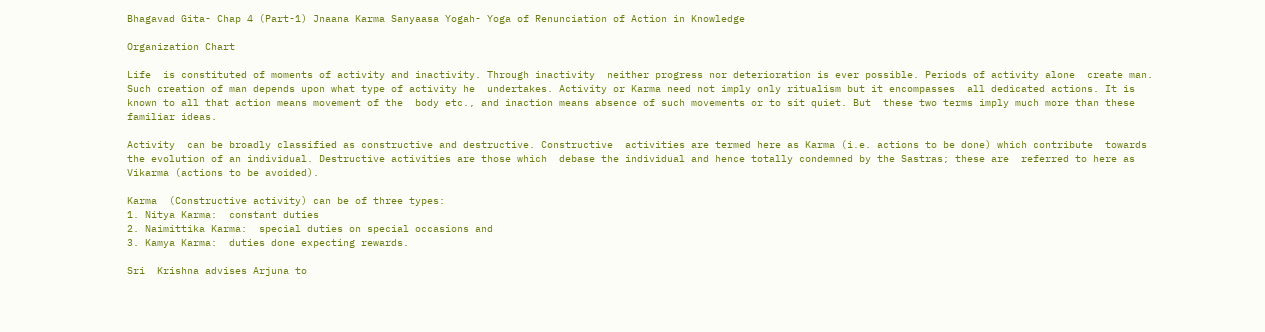Bhagavad Gita- Chap 4 (Part-1) Jnaana Karma Sanyaasa Yogah- Yoga of Renunciation of Action in Knowledge

Organization Chart

Life  is constituted of moments of activity and inactivity. Through inactivity  neither progress nor deterioration is ever possible. Periods of activity alone  create man. Such creation of man depends upon what type of activity he  undertakes. Activity or Karma need not imply only ritualism but it encompasses  all dedicated actions. It is known to all that action means movement of the  body etc., and inaction means absence of such movements or to sit quiet. But  these two terms imply much more than these familiar ideas.

Activity  can be broadly classified as constructive and destructive. Constructive  activities are termed here as Karma (i.e. actions to be done) which contribute  towards the evolution of an individual. Destructive activities are those which  debase the individual and hence totally condemned by the Sastras; these are  referred to here as Vikarma (actions to be avoided).

Karma  (Constructive activity) can be of three types:
1. Nitya Karma:  constant duties
2. Naimittika Karma:  special duties on special occasions and
3. Kamya Karma:  duties done expecting rewards.

Sri  Krishna advises Arjuna to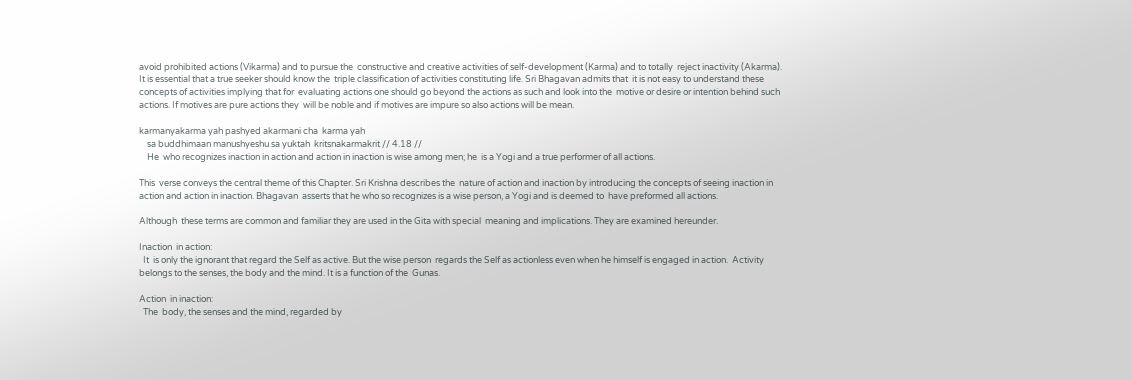avoid prohibited actions (Vikarma) and to pursue the  constructive and creative activities of self-development (Karma) and to totally  reject inactivity (Akarma). It is essential that a true seeker should know the  triple classification of activities constituting life. Sri Bhagavan admits that  it is not easy to understand these concepts of activities implying that for  evaluating actions one should go beyond the actions as such and look into the  motive or desire or intention behind such actions. If motives are pure actions they  will be noble and if motives are impure so also actions will be mean.

karmanyakarma yah pashyed akarmani cha  karma yah
    sa buddhimaan manushyeshu sa yuktah  kritsnakarmakrit // 4.18 //
    He  who recognizes inaction in action and action in inaction is wise among men; he  is a Yogi and a true performer of all actions.

This  verse conveys the central theme of this Chapter. Sri Krishna describes the  nature of action and inaction by introducing the concepts of seeing inaction in  action and action in inaction. Bhagavan  asserts that he who so recognizes is a wise person, a Yogi and is deemed to  have preformed all actions.

Although  these terms are common and familiar they are used in the Gita with special  meaning and implications. They are examined hereunder.

Inaction  in action:
  It  is only the ignorant that regard the Self as active. But the wise person  regards the Self as actionless even when he himself is engaged in action.  Activity belongs to the senses, the body and the mind. It is a function of the  Gunas.

Action  in inaction:
  The  body, the senses and the mind, regarded by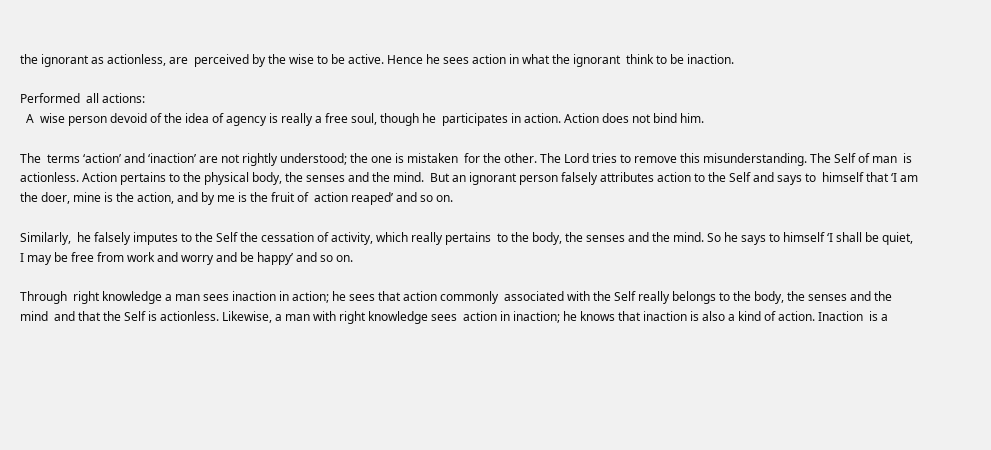the ignorant as actionless, are  perceived by the wise to be active. Hence he sees action in what the ignorant  think to be inaction.

Performed  all actions:
  A  wise person devoid of the idea of agency is really a free soul, though he  participates in action. Action does not bind him.

The  terms ‘action’ and ‘inaction’ are not rightly understood; the one is mistaken  for the other. The Lord tries to remove this misunderstanding. The Self of man  is actionless. Action pertains to the physical body, the senses and the mind.  But an ignorant person falsely attributes action to the Self and says to  himself that ‘I am the doer, mine is the action, and by me is the fruit of  action reaped’ and so on.

Similarly,  he falsely imputes to the Self the cessation of activity, which really pertains  to the body, the senses and the mind. So he says to himself ‘I shall be quiet,  I may be free from work and worry and be happy’ and so on.

Through  right knowledge a man sees inaction in action; he sees that action commonly  associated with the Self really belongs to the body, the senses and the mind  and that the Self is actionless. Likewise, a man with right knowledge sees  action in inaction; he knows that inaction is also a kind of action. Inaction  is a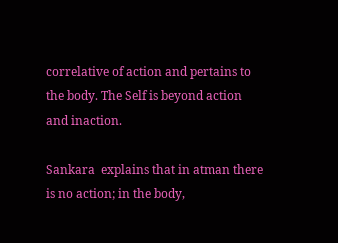correlative of action and pertains to the body. The Self is beyond action  and inaction.

Sankara  explains that in atman there is no action; in the body,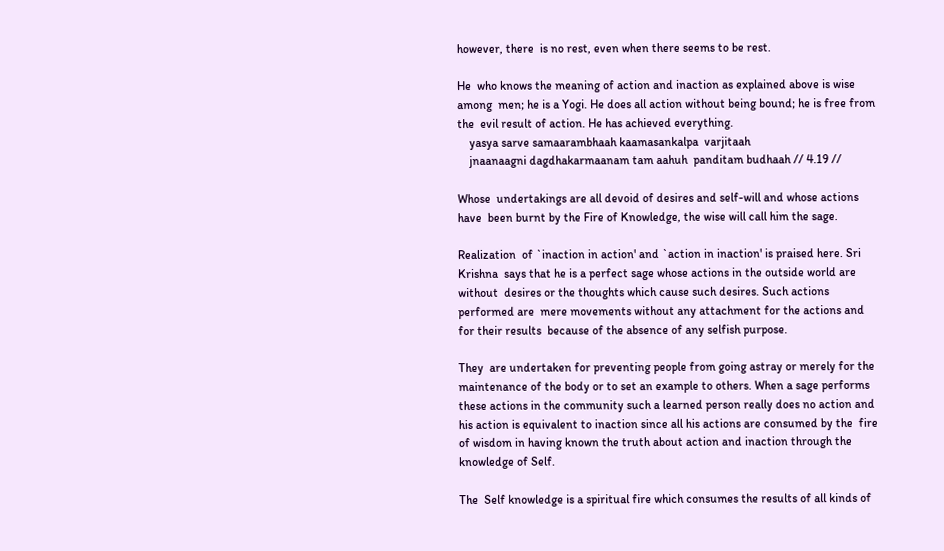however, there  is no rest, even when there seems to be rest.

He  who knows the meaning of action and inaction as explained above is wise among  men; he is a Yogi. He does all action without being bound; he is free from the  evil result of action. He has achieved everything.
    yasya sarve samaarambhaah kaamasankalpa  varjitaah
    jnaanaagni dagdhakarmaanam tam aahuh  panditam budhaah // 4.19 //

Whose  undertakings are all devoid of desires and self-will and whose actions have  been burnt by the Fire of Knowledge, the wise will call him the sage.

Realization  of `inaction in action' and `action in inaction' is praised here. Sri Krishna  says that he is a perfect sage whose actions in the outside world are without  desires or the thoughts which cause such desires. Such actions performed are  mere movements without any attachment for the actions and for their results  because of the absence of any selfish purpose.

They  are undertaken for preventing people from going astray or merely for the  maintenance of the body or to set an example to others. When a sage performs  these actions in the community such a learned person really does no action and  his action is equivalent to inaction since all his actions are consumed by the  fire of wisdom in having known the truth about action and inaction through the  knowledge of Self.

The  Self knowledge is a spiritual fire which consumes the results of all kinds of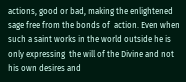actions, good or bad, making the enlightened sage free from the bonds of  action. Even when such a saint works in the world outside he is only expressing  the will of the Divine and not his own desires and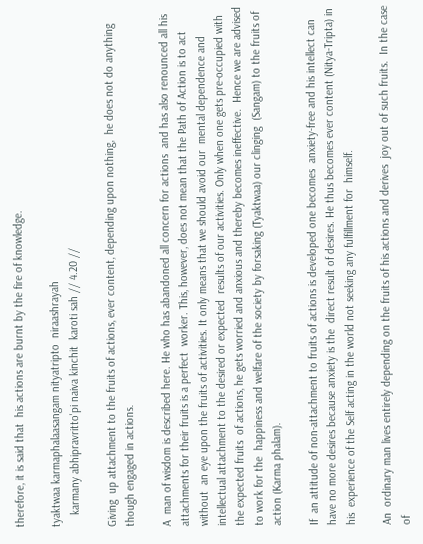therefore, it is said that  his actions are burnt by the fire of knowledge.

tyaktwaa karmaphalaasangam nityatripto  niraashrayah
    karmany abhipravritto'pi naiva kinchit  karoti sah // 4.20 //

Giving  up attachment to the fruits of actions, ever content, depending upon nothing,  he does not do anything though engaged in actions.

A  man of wisdom is described here. He who has abandoned all concern for actions  and has also renounced all his attachments for their fruits is a perfect  worker. This, however, does not mean that the Path of Action is to act without  an eye upon the fruits of activities. It only means that we should avoid our  mental dependence and intellectual attachment to the desired or expected  results of our activities. Only when one gets pre-occupied with the expected fruits  of actions, he gets worried and anxious and thereby becomes ineffective.  Hence we are advised to work for the  happiness and welfare of the society by forsaking (Tyaktwaa) our clinging  (Sangam) to the fruits of action (Karma phalam).

If  an attitude of non-attachment to fruits of actions is developed one becomes  anxiety-free and his intellect can have no more desires because anxiety is the  direct result of desires. He thus becomes ever content (Nitya-Tripta) in his  experience of the Self acting in the world not seeking any fulfillment for  himself.

An  ordinary man lives entirely depending on the fruits of his actions and derives  joy out of such fruits.  In the case of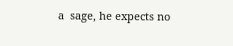a  sage, he expects no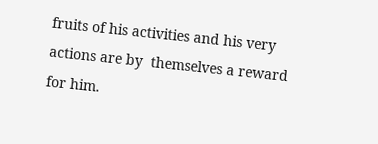fruits of his activities and his very actions are by  themselves a reward for him.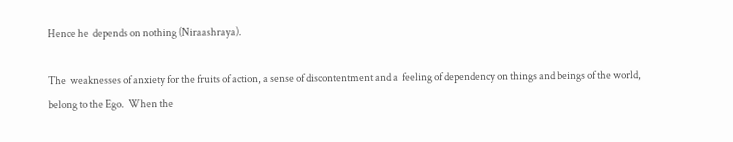Hence he  depends on nothing (Niraashraya).

The  weaknesses of anxiety for the fruits of action, a sense of discontentment and a  feeling of dependency on things and beings of the world, belong to the Ego.  When the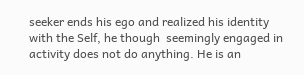seeker ends his ego and realized his identity with the Self, he though  seemingly engaged in activity does not do anything. He is an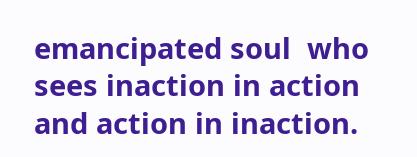emancipated soul  who sees inaction in action and action in inaction.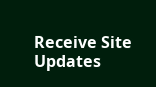Receive Site Updates